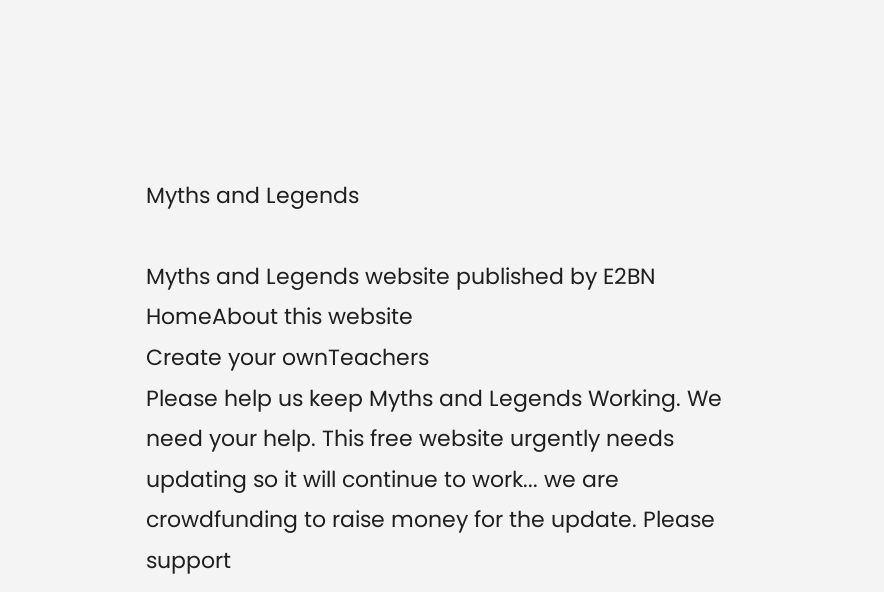Myths and Legends

Myths and Legends website published by E2BN
HomeAbout this website
Create your ownTeachers
Please help us keep Myths and Legends Working. We need your help. This free website urgently needs updating so it will continue to work... we are crowdfunding to raise money for the update. Please support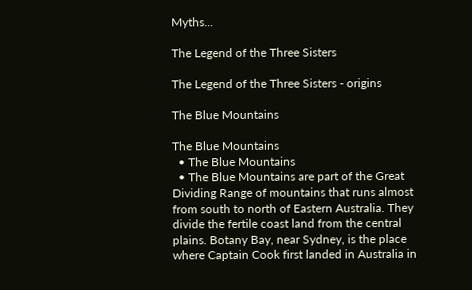Myths...

The Legend of the Three Sisters

The Legend of the Three Sisters - origins

The Blue Mountains

The Blue Mountains
  • The Blue Mountains
  • The Blue Mountains are part of the Great Dividing Range of mountains that runs almost from south to north of Eastern Australia. They divide the fertile coast land from the central plains. Botany Bay, near Sydney, is the place where Captain Cook first landed in Australia in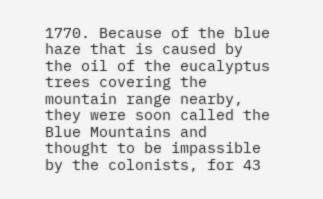1770. Because of the blue haze that is caused by the oil of the eucalyptus trees covering the mountain range nearby, they were soon called the Blue Mountains and thought to be impassible by the colonists, for 43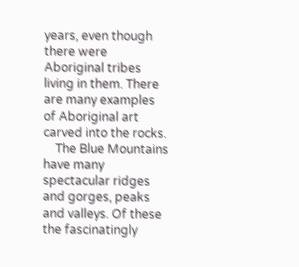years, even though there were Aboriginal tribes living in them. There are many examples of Aboriginal art carved into the rocks.
    The Blue Mountains have many spectacular ridges and gorges, peaks and valleys. Of these the fascinatingly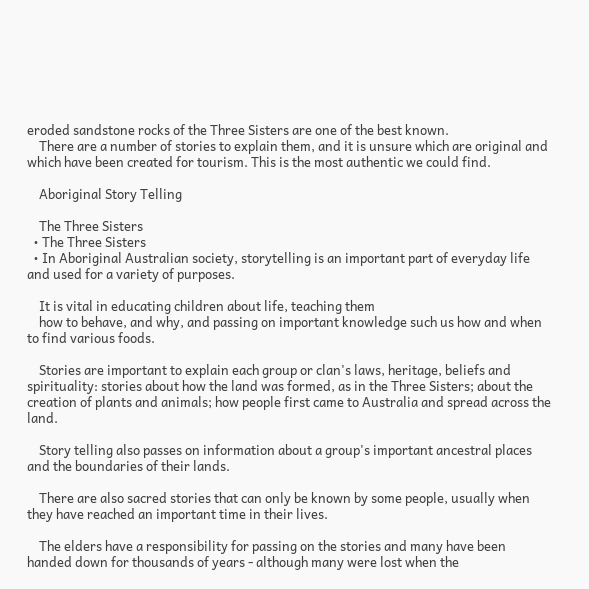eroded sandstone rocks of the Three Sisters are one of the best known.
    There are a number of stories to explain them, and it is unsure which are original and which have been created for tourism. This is the most authentic we could find.

    Aboriginal Story Telling

    The Three Sisters
  • The Three Sisters
  • In Aboriginal Australian society, storytelling is an important part of everyday life and used for a variety of purposes.

    It is vital in educating children about life, teaching them
    how to behave, and why, and passing on important knowledge such us how and when to find various foods.

    Stories are important to explain each group or clan's laws, heritage, beliefs and spirituality: stories about how the land was formed, as in the Three Sisters; about the creation of plants and animals; how people first came to Australia and spread across the land.

    Story telling also passes on information about a group's important ancestral places and the boundaries of their lands.

    There are also sacred stories that can only be known by some people, usually when they have reached an important time in their lives.

    The elders have a responsibility for passing on the stories and many have been handed down for thousands of years - although many were lost when the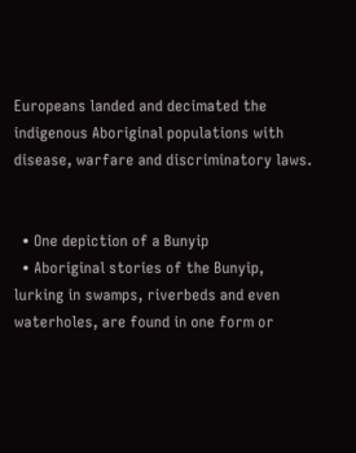Europeans landed and decimated the indigenous Aboriginal populations with disease, warfare and discriminatory laws.


  • One depiction of a Bunyip
  • Aboriginal stories of the Bunyip, lurking in swamps, riverbeds and even waterholes, are found in one form or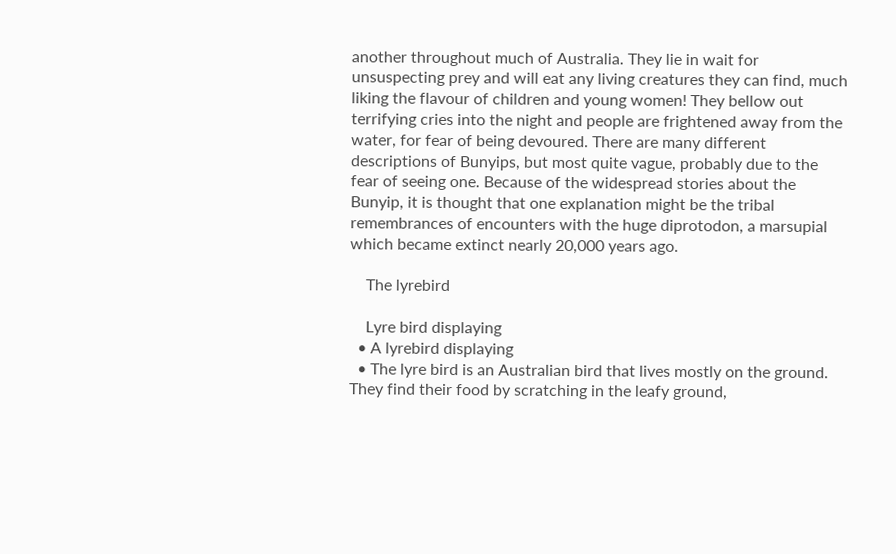another throughout much of Australia. They lie in wait for unsuspecting prey and will eat any living creatures they can find, much liking the flavour of children and young women! They bellow out terrifying cries into the night and people are frightened away from the water, for fear of being devoured. There are many different descriptions of Bunyips, but most quite vague, probably due to the fear of seeing one. Because of the widespread stories about the Bunyip, it is thought that one explanation might be the tribal remembrances of encounters with the huge diprotodon, a marsupial which became extinct nearly 20,000 years ago.

    The lyrebird

    Lyre bird displaying
  • A lyrebird displaying
  • The lyre bird is an Australian bird that lives mostly on the ground. They find their food by scratching in the leafy ground,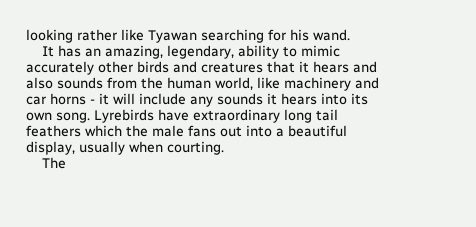looking rather like Tyawan searching for his wand.
    It has an amazing, legendary, ability to mimic accurately other birds and creatures that it hears and also sounds from the human world, like machinery and car horns - it will include any sounds it hears into its own song. Lyrebirds have extraordinary long tail feathers which the male fans out into a beautiful display, usually when courting.
    The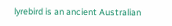lyrebird is an ancient Australian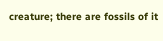creature; there are fossils of it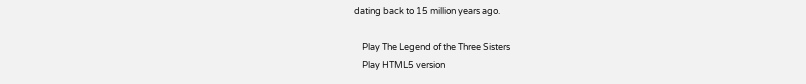dating back to 15 million years ago.

    Play The Legend of the Three Sisters
    Play HTML5 version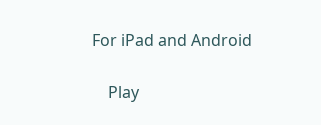For iPad and Android

    Play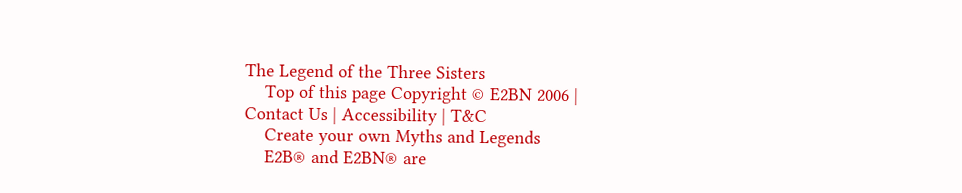The Legend of the Three Sisters
    Top of this page Copyright © E2BN 2006 | Contact Us | Accessibility | T&C
    Create your own Myths and Legends
    E2B® and E2BN® are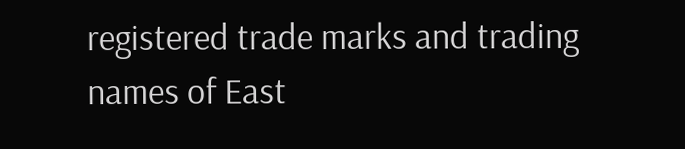registered trade marks and trading names of East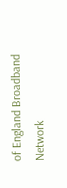of England Broadband Network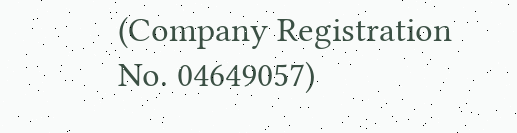(Company Registration No. 04649057)